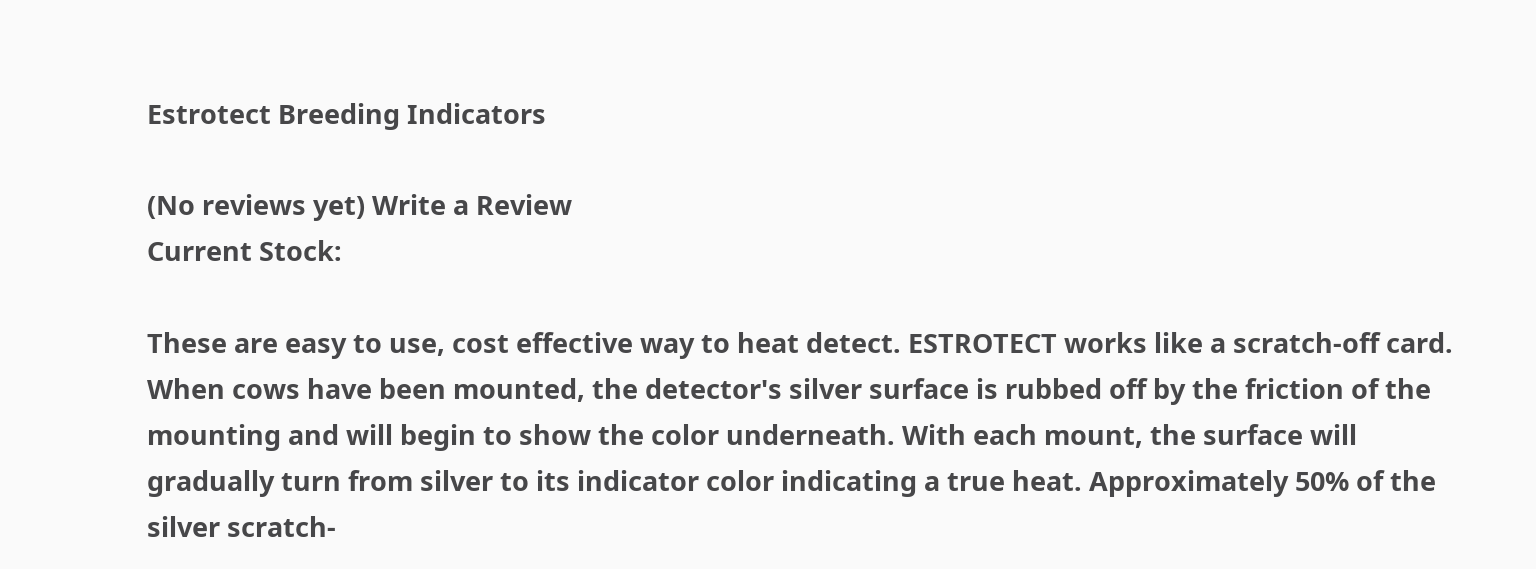Estrotect Breeding Indicators

(No reviews yet) Write a Review
Current Stock:

These are easy to use, cost effective way to heat detect. ESTROTECT works like a scratch-off card. When cows have been mounted, the detector's silver surface is rubbed off by the friction of the mounting and will begin to show the color underneath. With each mount, the surface will gradually turn from silver to its indicator color indicating a true heat. Approximately 50% of the silver scratch-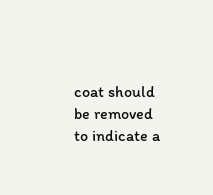coat should be removed to indicate a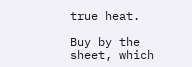true heat.

Buy by the sheet, which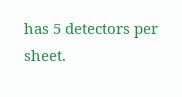has 5 detectors per sheet.